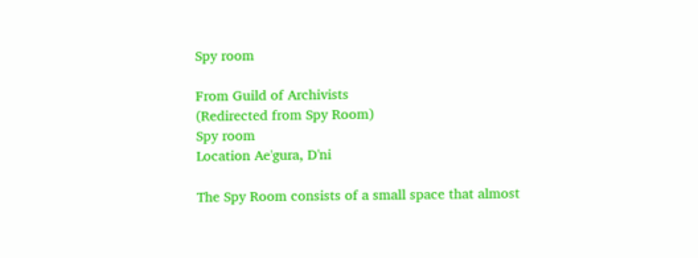Spy room

From Guild of Archivists
(Redirected from Spy Room)
Spy room
Location Ae'gura, D'ni

The Spy Room consists of a small space that almost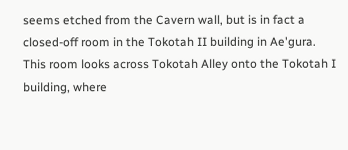seems etched from the Cavern wall, but is in fact a closed-off room in the Tokotah II building in Ae'gura. This room looks across Tokotah Alley onto the Tokotah I building, where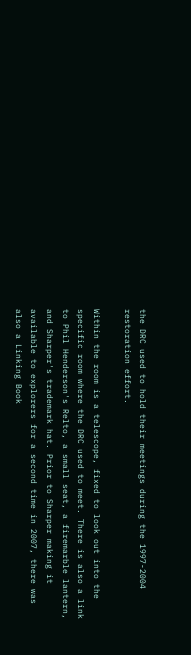the DRC used to hold their meetings during the 1997-2004 restoration effort.

Within the room is a telescope, fixed to look out into the specific room where the DRC used to meet. There is also a link to Phil Henderson's Relto, a small seat, a firemarble lantern, and Sharper's trademark hat. Prior to Sharper making it available to explorers for a second time in 2007, there was also a Linking Book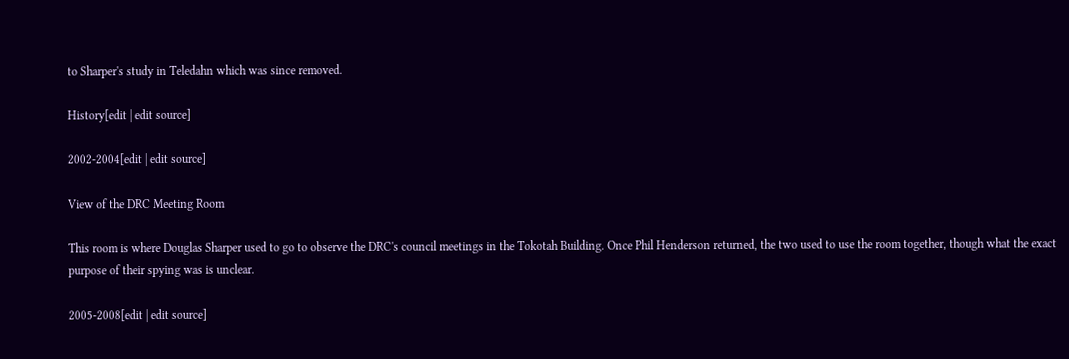to Sharper's study in Teledahn which was since removed.

History[edit | edit source]

2002-2004[edit | edit source]

View of the DRC Meeting Room

This room is where Douglas Sharper used to go to observe the DRC's council meetings in the Tokotah Building. Once Phil Henderson returned, the two used to use the room together, though what the exact purpose of their spying was is unclear.

2005-2008[edit | edit source]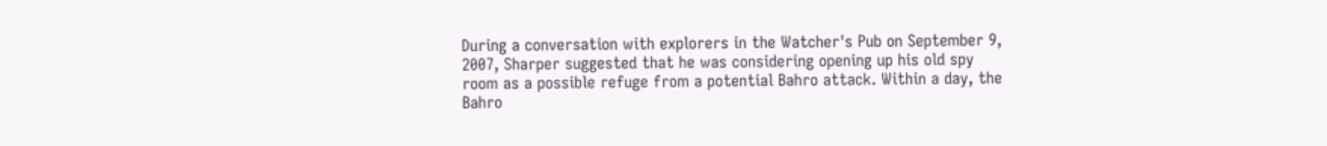During a conversation with explorers in the Watcher's Pub on September 9, 2007, Sharper suggested that he was considering opening up his old spy room as a possible refuge from a potential Bahro attack. Within a day, the Bahro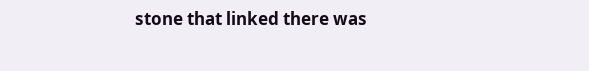stone that linked there was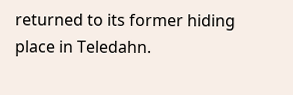returned to its former hiding place in Teledahn.